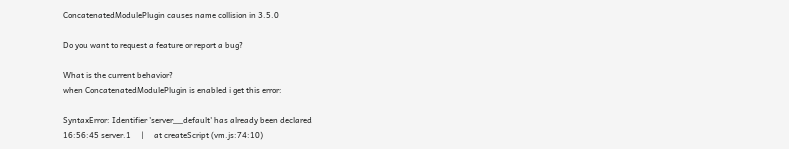ConcatenatedModulePlugin causes name collision in 3.5.0

Do you want to request a feature or report a bug?

What is the current behavior?
when ConcatenatedModulePlugin is enabled i get this error:

SyntaxError: Identifier 'server__default' has already been declared
16:56:45 server.1     |     at createScript (vm.js:74:10)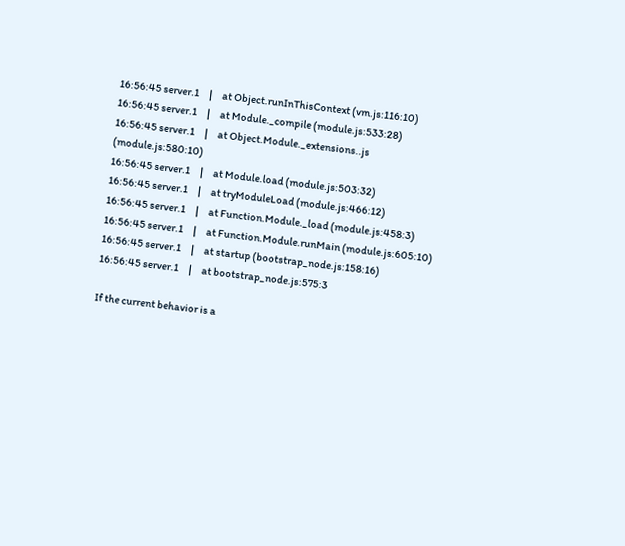16:56:45 server.1     |     at Object.runInThisContext (vm.js:116:10)
16:56:45 server.1     |     at Module._compile (module.js:533:28)
16:56:45 server.1     |     at Object.Module._extensions..js (module.js:580:10)
16:56:45 server.1     |     at Module.load (module.js:503:32)
16:56:45 server.1     |     at tryModuleLoad (module.js:466:12)
16:56:45 server.1     |     at Function.Module._load (module.js:458:3)
16:56:45 server.1     |     at Function.Module.runMain (module.js:605:10)
16:56:45 server.1     |     at startup (bootstrap_node.js:158:16)
16:56:45 server.1     |     at bootstrap_node.js:575:3

If the current behavior is a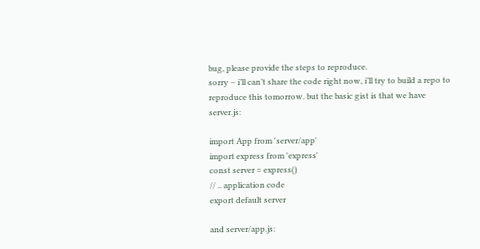bug, please provide the steps to reproduce.
sorry – i’ll can’t share the code right now, i’ll try to build a repo to reproduce this tomorrow. but the basic gist is that we have server.js:

import App from 'server/app'
import express from 'express'
const server = express()
// .. application code
export default server

and server/app.js: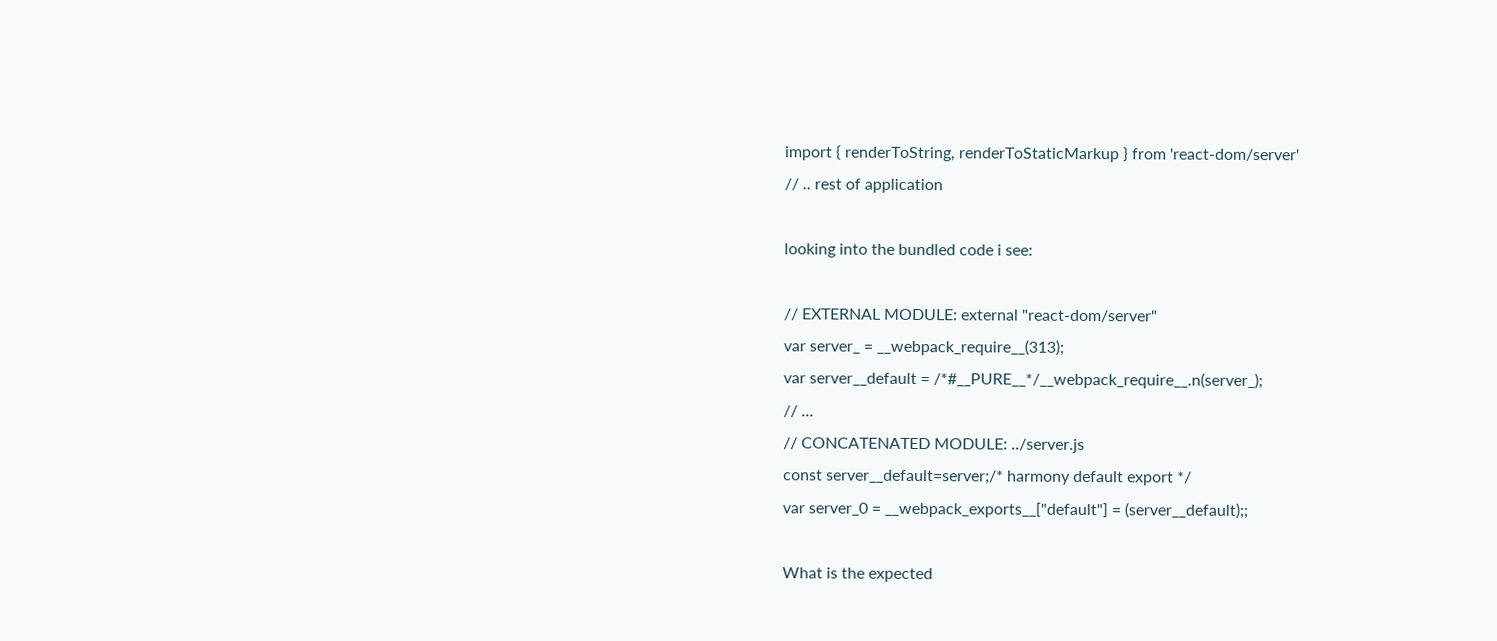import { renderToString, renderToStaticMarkup } from 'react-dom/server'
// .. rest of application

looking into the bundled code i see:

// EXTERNAL MODULE: external "react-dom/server"
var server_ = __webpack_require__(313);
var server__default = /*#__PURE__*/__webpack_require__.n(server_);
// ...
// CONCATENATED MODULE: ../server.js
const server__default=server;/* harmony default export */
var server_0 = __webpack_exports__["default"] = (server__default);;

What is the expected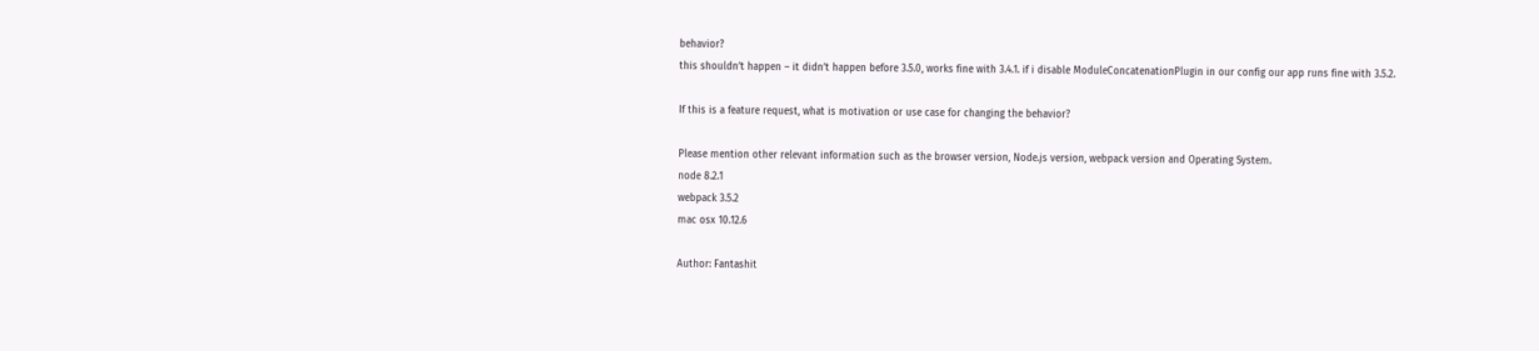behavior?
this shouldn’t happen – it didn’t happen before 3.5.0, works fine with 3.4.1. if i disable ModuleConcatenationPlugin in our config our app runs fine with 3.5.2.

If this is a feature request, what is motivation or use case for changing the behavior?

Please mention other relevant information such as the browser version, Node.js version, webpack version and Operating System.
node 8.2.1
webpack 3.5.2
mac osx 10.12.6

Author: Fantashit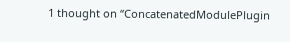1 thought on “ConcatenatedModulePlugin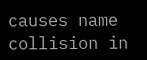causes name collision in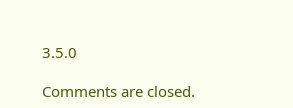3.5.0

Comments are closed.